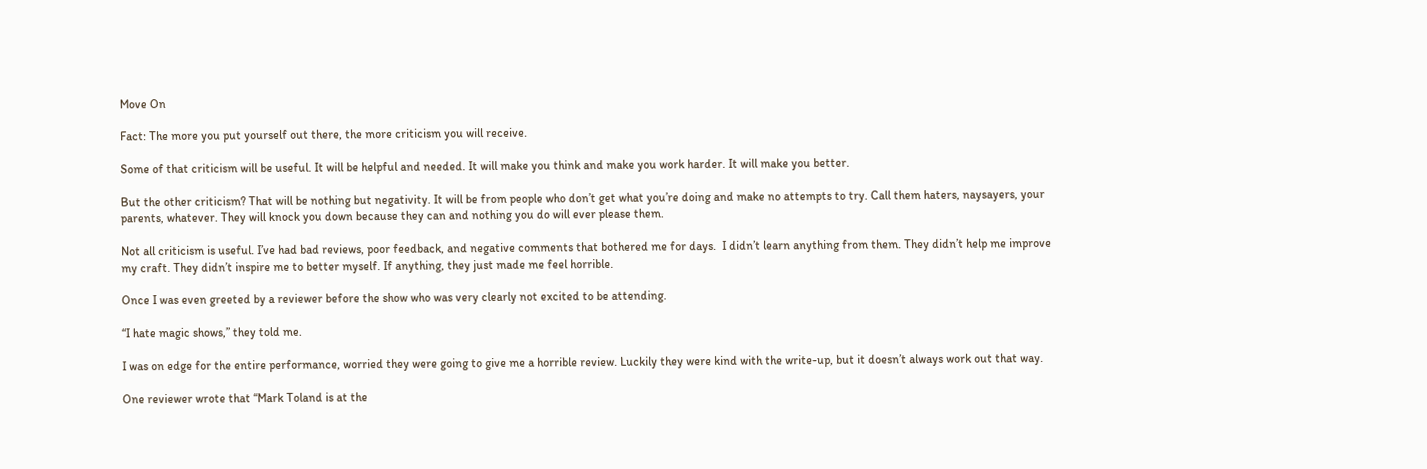Move On

Fact: The more you put yourself out there, the more criticism you will receive.

Some of that criticism will be useful. It will be helpful and needed. It will make you think and make you work harder. It will make you better.

But the other criticism? That will be nothing but negativity. It will be from people who don’t get what you’re doing and make no attempts to try. Call them haters, naysayers, your parents, whatever. They will knock you down because they can and nothing you do will ever please them.

Not all criticism is useful. I’ve had bad reviews, poor feedback, and negative comments that bothered me for days.  I didn’t learn anything from them. They didn’t help me improve my craft. They didn’t inspire me to better myself. If anything, they just made me feel horrible.

Once I was even greeted by a reviewer before the show who was very clearly not excited to be attending.

“I hate magic shows,” they told me.

I was on edge for the entire performance, worried they were going to give me a horrible review. Luckily they were kind with the write-up, but it doesn’t always work out that way.

One reviewer wrote that “Mark Toland is at the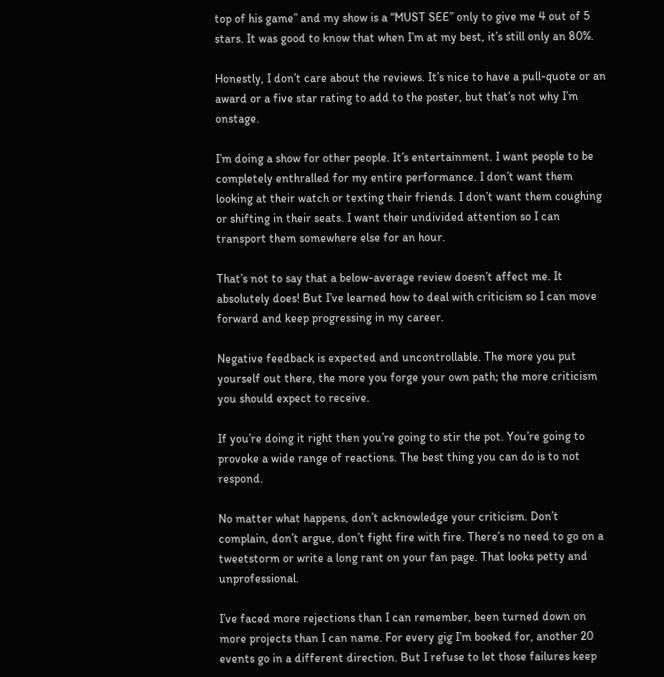top of his game” and my show is a “MUST SEE” only to give me 4 out of 5 stars. It was good to know that when I’m at my best, it’s still only an 80%.

Honestly, I don’t care about the reviews. It’s nice to have a pull-quote or an award or a five star rating to add to the poster, but that’s not why I’m onstage.

I’m doing a show for other people. It’s entertainment. I want people to be completely enthralled for my entire performance. I don’t want them looking at their watch or texting their friends. I don’t want them coughing or shifting in their seats. I want their undivided attention so I can transport them somewhere else for an hour.

That’s not to say that a below-average review doesn’t affect me. It absolutely does! But I’ve learned how to deal with criticism so I can move forward and keep progressing in my career.

Negative feedback is expected and uncontrollable. The more you put yourself out there, the more you forge your own path; the more criticism you should expect to receive.

If you’re doing it right then you’re going to stir the pot. You’re going to provoke a wide range of reactions. The best thing you can do is to not respond.

No matter what happens, don’t acknowledge your criticism. Don’t complain, don’t argue, don’t fight fire with fire. There’s no need to go on a tweetstorm or write a long rant on your fan page. That looks petty and unprofessional.

I’ve faced more rejections than I can remember, been turned down on more projects than I can name. For every gig I’m booked for, another 20 events go in a different direction. But I refuse to let those failures keep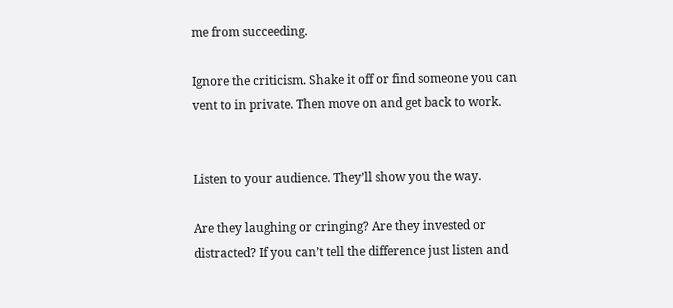me from succeeding.

Ignore the criticism. Shake it off or find someone you can vent to in private. Then move on and get back to work.


Listen to your audience. They’ll show you the way.

Are they laughing or cringing? Are they invested or distracted? If you can’t tell the difference just listen and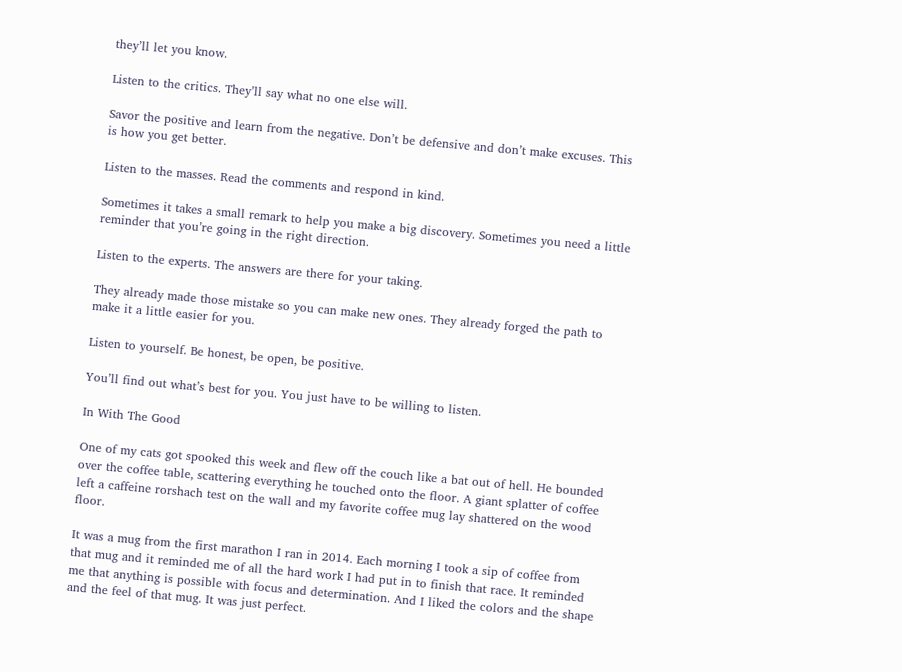they’ll let you know.

Listen to the critics. They’ll say what no one else will.

Savor the positive and learn from the negative. Don’t be defensive and don’t make excuses. This is how you get better.

Listen to the masses. Read the comments and respond in kind.

Sometimes it takes a small remark to help you make a big discovery. Sometimes you need a little reminder that you’re going in the right direction.

Listen to the experts. The answers are there for your taking.

They already made those mistake so you can make new ones. They already forged the path to make it a little easier for you.

Listen to yourself. Be honest, be open, be positive.

You’ll find out what’s best for you. You just have to be willing to listen.

In With The Good

One of my cats got spooked this week and flew off the couch like a bat out of hell. He bounded over the coffee table, scattering everything he touched onto the floor. A giant splatter of coffee left a caffeine rorshach test on the wall and my favorite coffee mug lay shattered on the wood floor.

It was a mug from the first marathon I ran in 2014. Each morning I took a sip of coffee from that mug and it reminded me of all the hard work I had put in to finish that race. It reminded me that anything is possible with focus and determination. And I liked the colors and the shape and the feel of that mug. It was just perfect.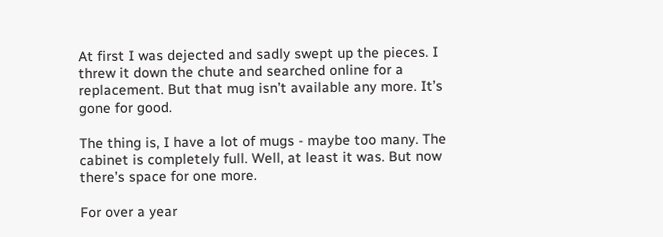At first I was dejected and sadly swept up the pieces. I threw it down the chute and searched online for a replacement. But that mug isn’t available any more. It’s gone for good.

The thing is, I have a lot of mugs - maybe too many. The cabinet is completely full. Well, at least it was. But now there’s space for one more.

For over a year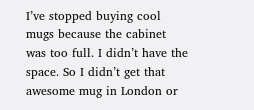I’ve stopped buying cool mugs because the cabinet was too full. I didn’t have the space. So I didn’t get that awesome mug in London or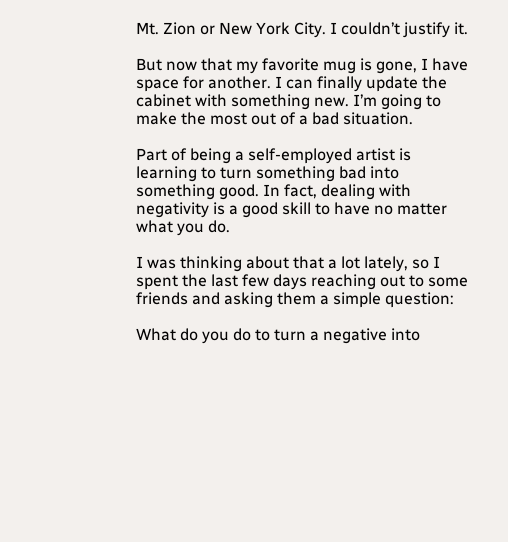Mt. Zion or New York City. I couldn’t justify it.

But now that my favorite mug is gone, I have space for another. I can finally update the cabinet with something new. I’m going to make the most out of a bad situation.

Part of being a self-employed artist is learning to turn something bad into something good. In fact, dealing with negativity is a good skill to have no matter what you do.

I was thinking about that a lot lately, so I spent the last few days reaching out to some friends and asking them a simple question:

What do you do to turn a negative into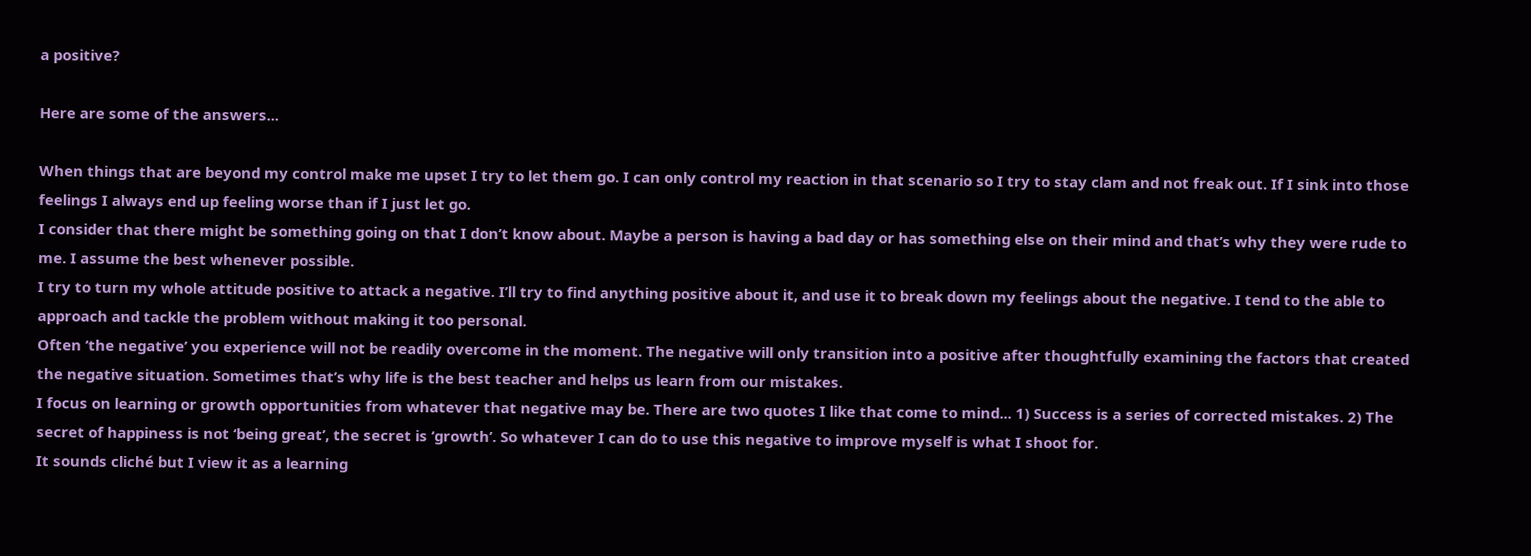a positive?

Here are some of the answers...

When things that are beyond my control make me upset I try to let them go. I can only control my reaction in that scenario so I try to stay clam and not freak out. If I sink into those feelings I always end up feeling worse than if I just let go.
I consider that there might be something going on that I don’t know about. Maybe a person is having a bad day or has something else on their mind and that’s why they were rude to me. I assume the best whenever possible.
I try to turn my whole attitude positive to attack a negative. I’ll try to find anything positive about it, and use it to break down my feelings about the negative. I tend to the able to approach and tackle the problem without making it too personal.
Often ‘the negative’ you experience will not be readily overcome in the moment. The negative will only transition into a positive after thoughtfully examining the factors that created the negative situation. Sometimes that’s why life is the best teacher and helps us learn from our mistakes.
I focus on learning or growth opportunities from whatever that negative may be. There are two quotes I like that come to mind... 1) Success is a series of corrected mistakes. 2) The secret of happiness is not ‘being great’, the secret is ‘growth’. So whatever I can do to use this negative to improve myself is what I shoot for.
It sounds cliché but I view it as a learning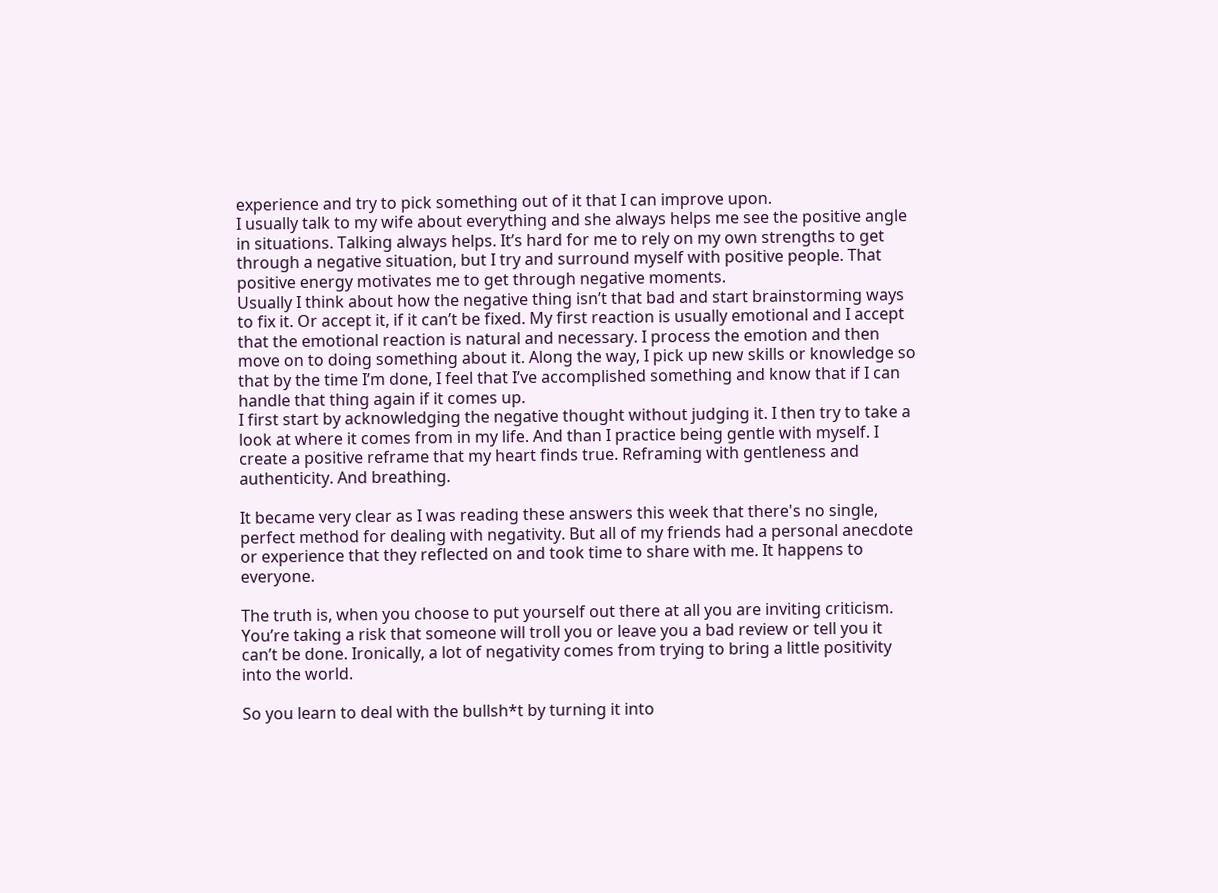experience and try to pick something out of it that I can improve upon.
I usually talk to my wife about everything and she always helps me see the positive angle in situations. Talking always helps. It’s hard for me to rely on my own strengths to get through a negative situation, but I try and surround myself with positive people. That positive energy motivates me to get through negative moments.
Usually I think about how the negative thing isn’t that bad and start brainstorming ways to fix it. Or accept it, if it can’t be fixed. My first reaction is usually emotional and I accept that the emotional reaction is natural and necessary. I process the emotion and then move on to doing something about it. Along the way, I pick up new skills or knowledge so that by the time I’m done, I feel that I’ve accomplished something and know that if I can handle that thing again if it comes up.
I first start by acknowledging the negative thought without judging it. I then try to take a look at where it comes from in my life. And than I practice being gentle with myself. I create a positive reframe that my heart finds true. Reframing with gentleness and authenticity. And breathing.

It became very clear as I was reading these answers this week that there's no single, perfect method for dealing with negativity. But all of my friends had a personal anecdote or experience that they reflected on and took time to share with me. It happens to everyone.

The truth is, when you choose to put yourself out there at all you are inviting criticism. You’re taking a risk that someone will troll you or leave you a bad review or tell you it can’t be done. Ironically, a lot of negativity comes from trying to bring a little positivity into the world.

So you learn to deal with the bullsh*t by turning it into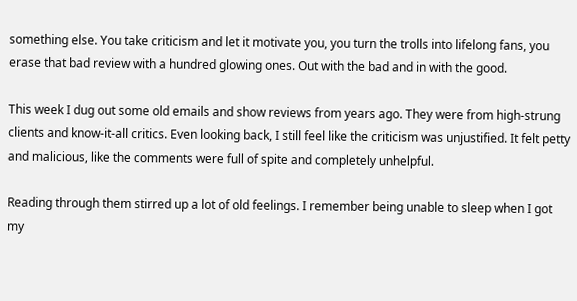something else. You take criticism and let it motivate you, you turn the trolls into lifelong fans, you erase that bad review with a hundred glowing ones. Out with the bad and in with the good.

This week I dug out some old emails and show reviews from years ago. They were from high-strung clients and know-it-all critics. Even looking back, I still feel like the criticism was unjustified. It felt petty and malicious, like the comments were full of spite and completely unhelpful.

Reading through them stirred up a lot of old feelings. I remember being unable to sleep when I got my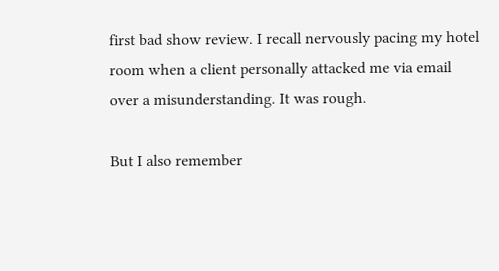first bad show review. I recall nervously pacing my hotel room when a client personally attacked me via email over a misunderstanding. It was rough.

But I also remember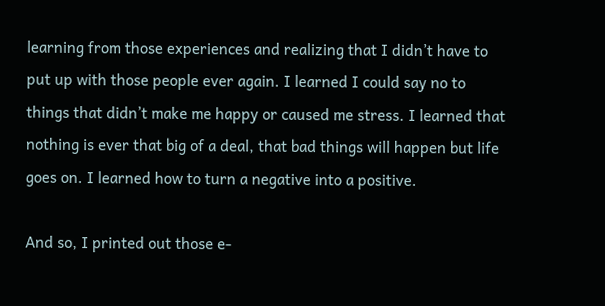learning from those experiences and realizing that I didn’t have to put up with those people ever again. I learned I could say no to things that didn’t make me happy or caused me stress. I learned that nothing is ever that big of a deal, that bad things will happen but life goes on. I learned how to turn a negative into a positive.

And so, I printed out those e-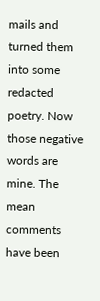mails and turned them into some redacted poetry. Now those negative words are mine. The mean comments have been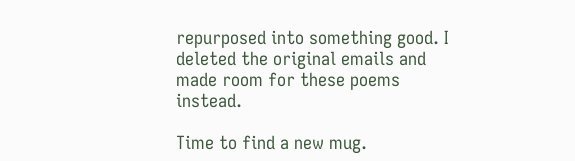repurposed into something good. I deleted the original emails and made room for these poems instead.

Time to find a new mug.